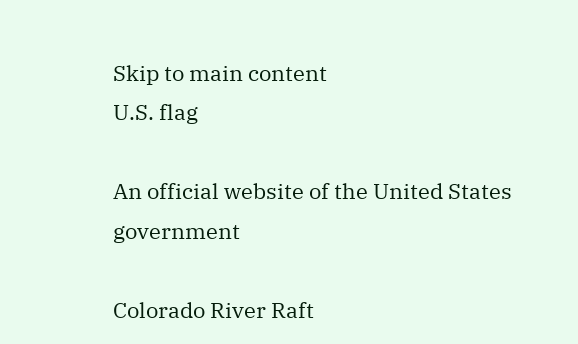Skip to main content
U.S. flag

An official website of the United States government

Colorado River Raft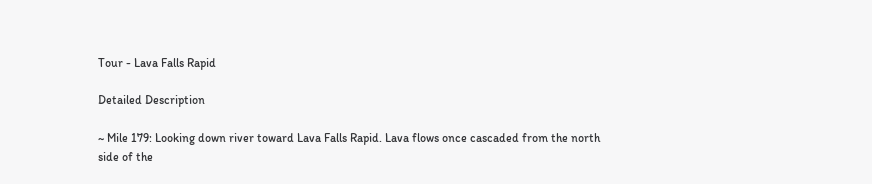Tour - Lava Falls Rapid

Detailed Description

~ Mile 179: Looking down river toward Lava Falls Rapid. Lava flows once cascaded from the north side of the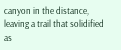canyon in the distance, leaving a trail that solidified as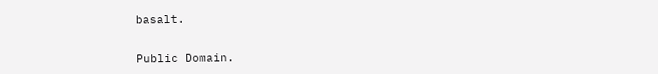basalt.


Public Domain.